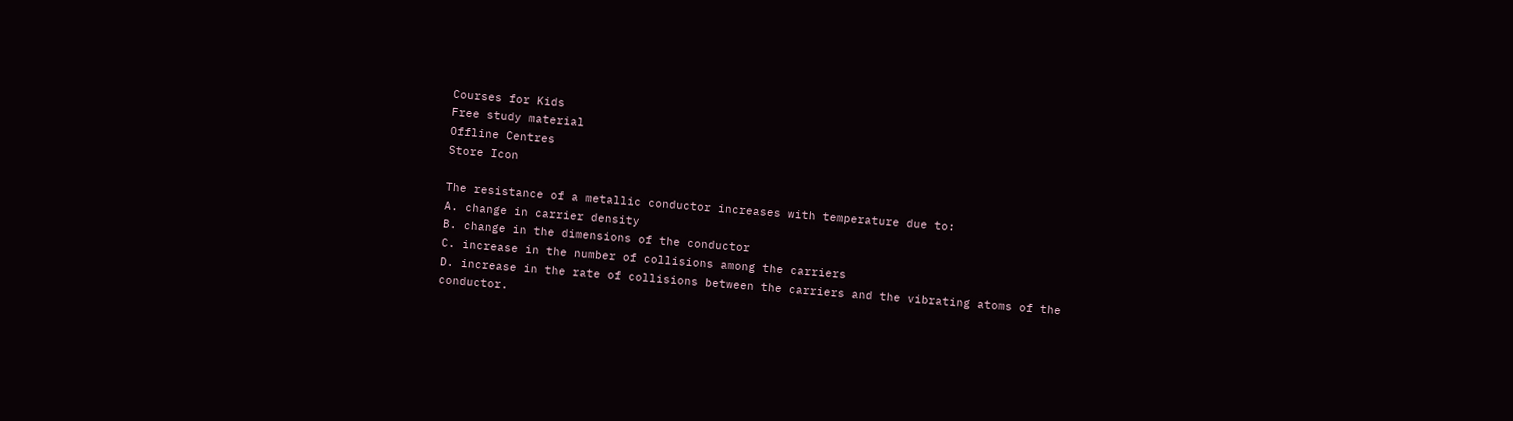Courses for Kids
Free study material
Offline Centres
Store Icon

The resistance of a metallic conductor increases with temperature due to:
A. change in carrier density
B. change in the dimensions of the conductor
C. increase in the number of collisions among the carriers
D. increase in the rate of collisions between the carriers and the vibrating atoms of the conductor.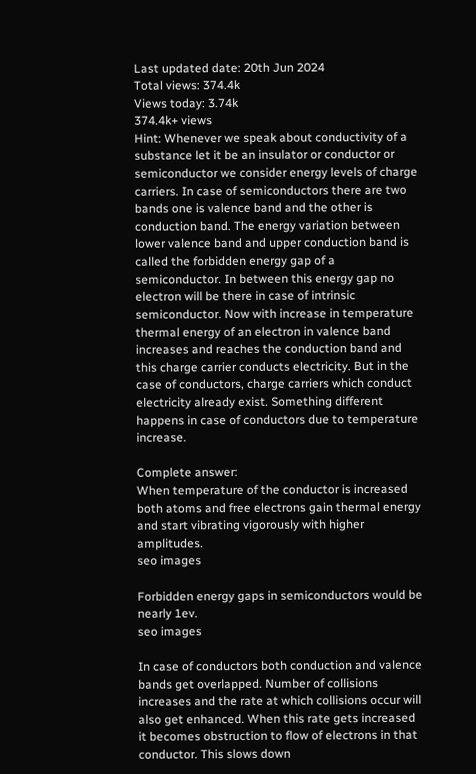Last updated date: 20th Jun 2024
Total views: 374.4k
Views today: 3.74k
374.4k+ views
Hint: Whenever we speak about conductivity of a substance let it be an insulator or conductor or semiconductor we consider energy levels of charge carriers. In case of semiconductors there are two bands one is valence band and the other is conduction band. The energy variation between lower valence band and upper conduction band is called the forbidden energy gap of a semiconductor. In between this energy gap no electron will be there in case of intrinsic semiconductor. Now with increase in temperature thermal energy of an electron in valence band increases and reaches the conduction band and this charge carrier conducts electricity. But in the case of conductors, charge carriers which conduct electricity already exist. Something different happens in case of conductors due to temperature increase.

Complete answer:
When temperature of the conductor is increased both atoms and free electrons gain thermal energy and start vibrating vigorously with higher amplitudes.
seo images

Forbidden energy gaps in semiconductors would be nearly 1ev.
seo images

In case of conductors both conduction and valence bands get overlapped. Number of collisions increases and the rate at which collisions occur will also get enhanced. When this rate gets increased it becomes obstruction to flow of electrons in that conductor. This slows down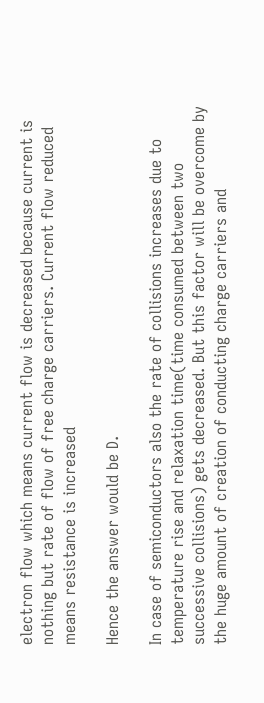electron flow which means current flow is decreased because current is nothing but rate of flow of free charge carriers. Current flow reduced means resistance is increased

Hence the answer would be D.

In case of semiconductors also the rate of collisions increases due to temperature rise and relaxation time(time consumed between two successive collisions) gets decreased. But this factor will be overcome by the huge amount of creation of conducting charge carriers and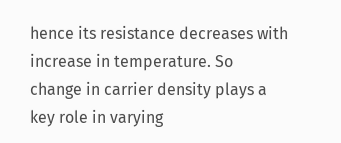hence its resistance decreases with increase in temperature. So change in carrier density plays a key role in varying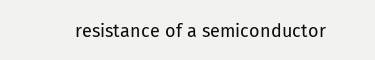resistance of a semiconductor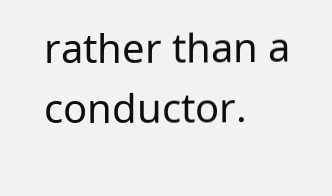rather than a conductor.